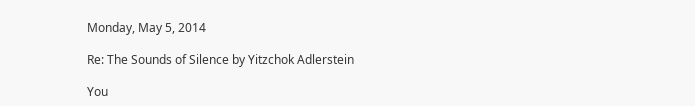Monday, May 5, 2014

Re: The Sounds of Silence by Yitzchok Adlerstein

You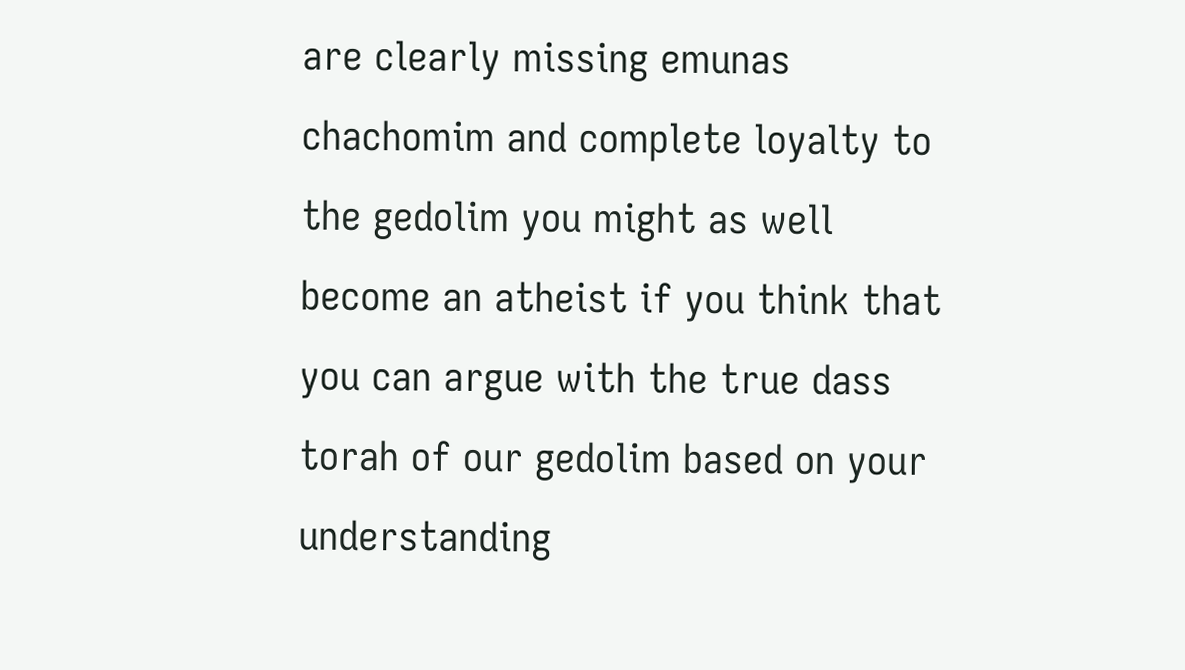are clearly missing emunas chachomim and complete loyalty to the gedolim you might as well become an atheist if you think that you can argue with the true dass torah of our gedolim based on your understanding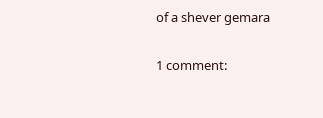of a shever gemara

1 comment: